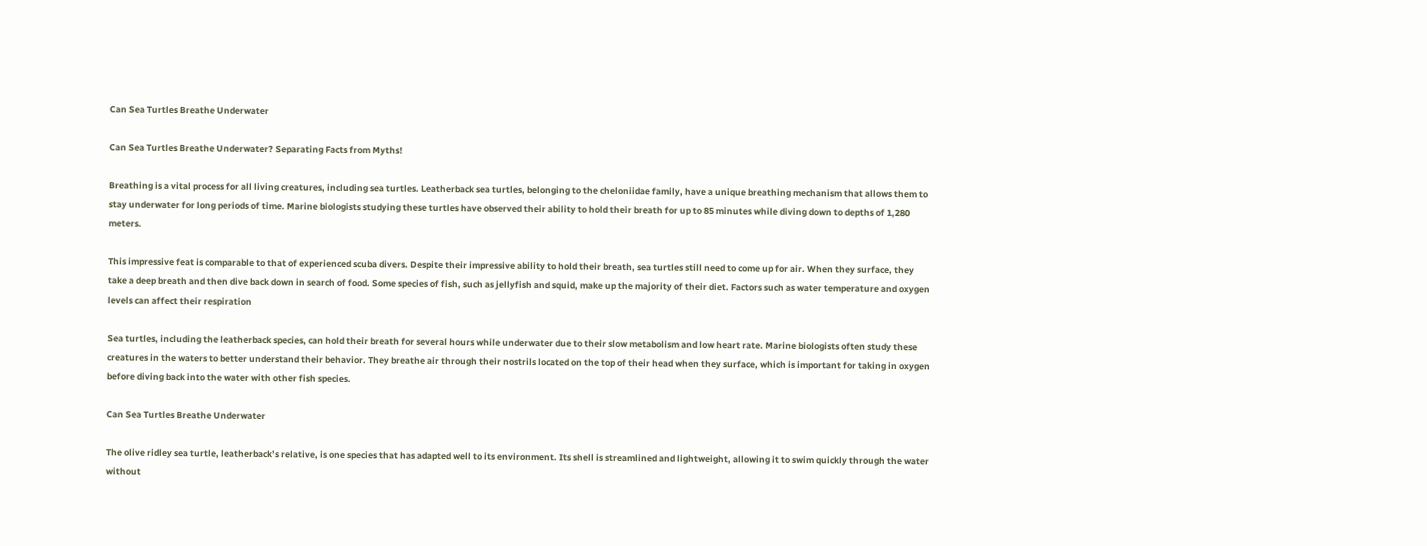Can Sea Turtles Breathe Underwater

Can Sea Turtles Breathe Underwater? Separating Facts from Myths!

Breathing is a vital process for all living creatures, including sea turtles. Leatherback sea turtles, belonging to the cheloniidae family, have a unique breathing mechanism that allows them to stay underwater for long periods of time. Marine biologists studying these turtles have observed their ability to hold their breath for up to 85 minutes while diving down to depths of 1,280 meters.

This impressive feat is comparable to that of experienced scuba divers. Despite their impressive ability to hold their breath, sea turtles still need to come up for air. When they surface, they take a deep breath and then dive back down in search of food. Some species of fish, such as jellyfish and squid, make up the majority of their diet. Factors such as water temperature and oxygen levels can affect their respiration

Sea turtles, including the leatherback species, can hold their breath for several hours while underwater due to their slow metabolism and low heart rate. Marine biologists often study these creatures in the waters to better understand their behavior. They breathe air through their nostrils located on the top of their head when they surface, which is important for taking in oxygen before diving back into the water with other fish species.

Can Sea Turtles Breathe Underwater

The olive ridley sea turtle, leatherback’s relative, is one species that has adapted well to its environment. Its shell is streamlined and lightweight, allowing it to swim quickly through the water without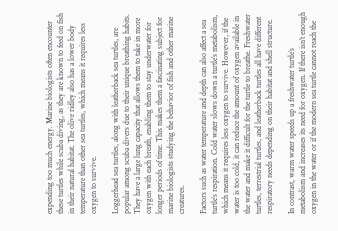expending too much energy. Marine biologists often encounter these turtles while scuba diving, as they are known to feed on fish in their natural habitat. The olive ridley also has a lower body temperature than other sea turtles, which means it requires less oxygen to survive.

Loggerhead sea turtles, along with leatherback sea turtles, are popular among scuba divers due to their unique breathing habits. They have a large lung capacity that allows them to take in more oxygen with each breath, enabling them to stay underwater for longer periods of time. This makes them a fascinating subject for marine biologists studying the behavior of fish and other marine creatures.

Factors such as water temperature and depth can also affect a sea turtle’s respiration. Cold water slows down a turtle’s metabolism, which means it requires less oxygen to survive. However, if the water is too cold, it can reduce the amount of oxygen available in the water and make it difficult for the turtle to breathe. Freshwater turtles, terrestrial turtles, and leatherback turtles all have different respiratory needs depending on their habitat and shell structure.

In contrast, warm water speeds up a freshwater turtle’s metabolism and increases its need for oxygen. If there isn’t enough oxygen in the water or if the modern sea turtle cannot reach the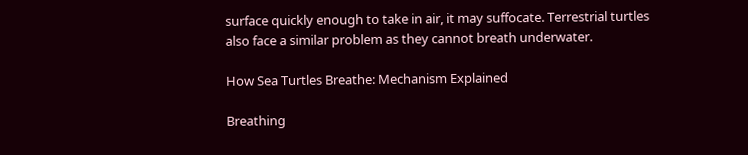surface quickly enough to take in air, it may suffocate. Terrestrial turtles also face a similar problem as they cannot breath underwater.

How Sea Turtles Breathe: Mechanism Explained

Breathing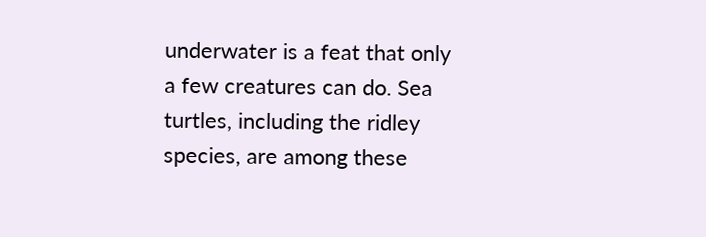underwater is a feat that only a few creatures can do. Sea turtles, including the ridley species, are among these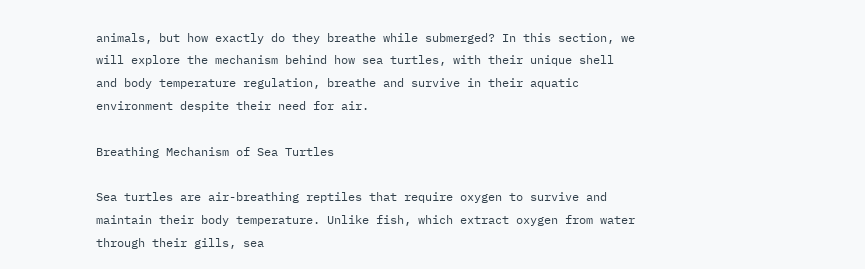animals, but how exactly do they breathe while submerged? In this section, we will explore the mechanism behind how sea turtles, with their unique shell and body temperature regulation, breathe and survive in their aquatic environment despite their need for air.

Breathing Mechanism of Sea Turtles

Sea turtles are air-breathing reptiles that require oxygen to survive and maintain their body temperature. Unlike fish, which extract oxygen from water through their gills, sea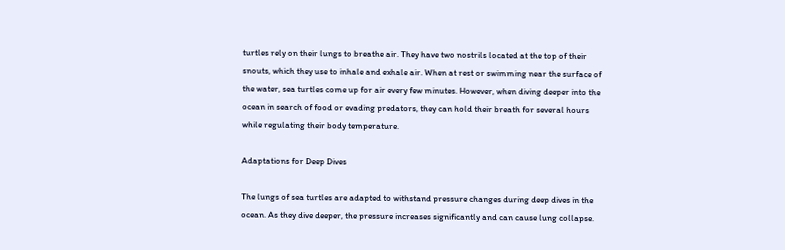turtles rely on their lungs to breathe air. They have two nostrils located at the top of their snouts, which they use to inhale and exhale air. When at rest or swimming near the surface of the water, sea turtles come up for air every few minutes. However, when diving deeper into the ocean in search of food or evading predators, they can hold their breath for several hours while regulating their body temperature.

Adaptations for Deep Dives

The lungs of sea turtles are adapted to withstand pressure changes during deep dives in the ocean. As they dive deeper, the pressure increases significantly and can cause lung collapse.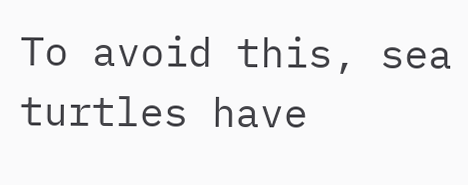To avoid this, sea turtles have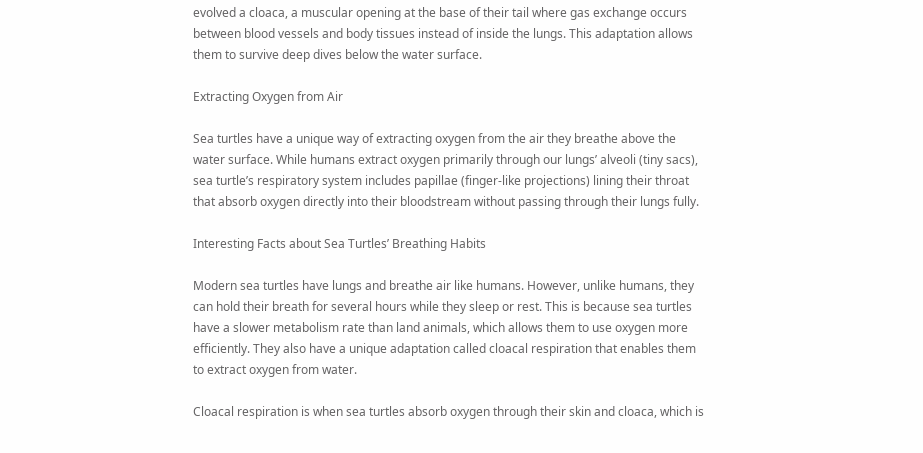evolved a cloaca, a muscular opening at the base of their tail where gas exchange occurs between blood vessels and body tissues instead of inside the lungs. This adaptation allows them to survive deep dives below the water surface.

Extracting Oxygen from Air

Sea turtles have a unique way of extracting oxygen from the air they breathe above the water surface. While humans extract oxygen primarily through our lungs’ alveoli (tiny sacs), sea turtle’s respiratory system includes papillae (finger-like projections) lining their throat that absorb oxygen directly into their bloodstream without passing through their lungs fully.

Interesting Facts about Sea Turtles’ Breathing Habits

Modern sea turtles have lungs and breathe air like humans. However, unlike humans, they can hold their breath for several hours while they sleep or rest. This is because sea turtles have a slower metabolism rate than land animals, which allows them to use oxygen more efficiently. They also have a unique adaptation called cloacal respiration that enables them to extract oxygen from water.

Cloacal respiration is when sea turtles absorb oxygen through their skin and cloaca, which is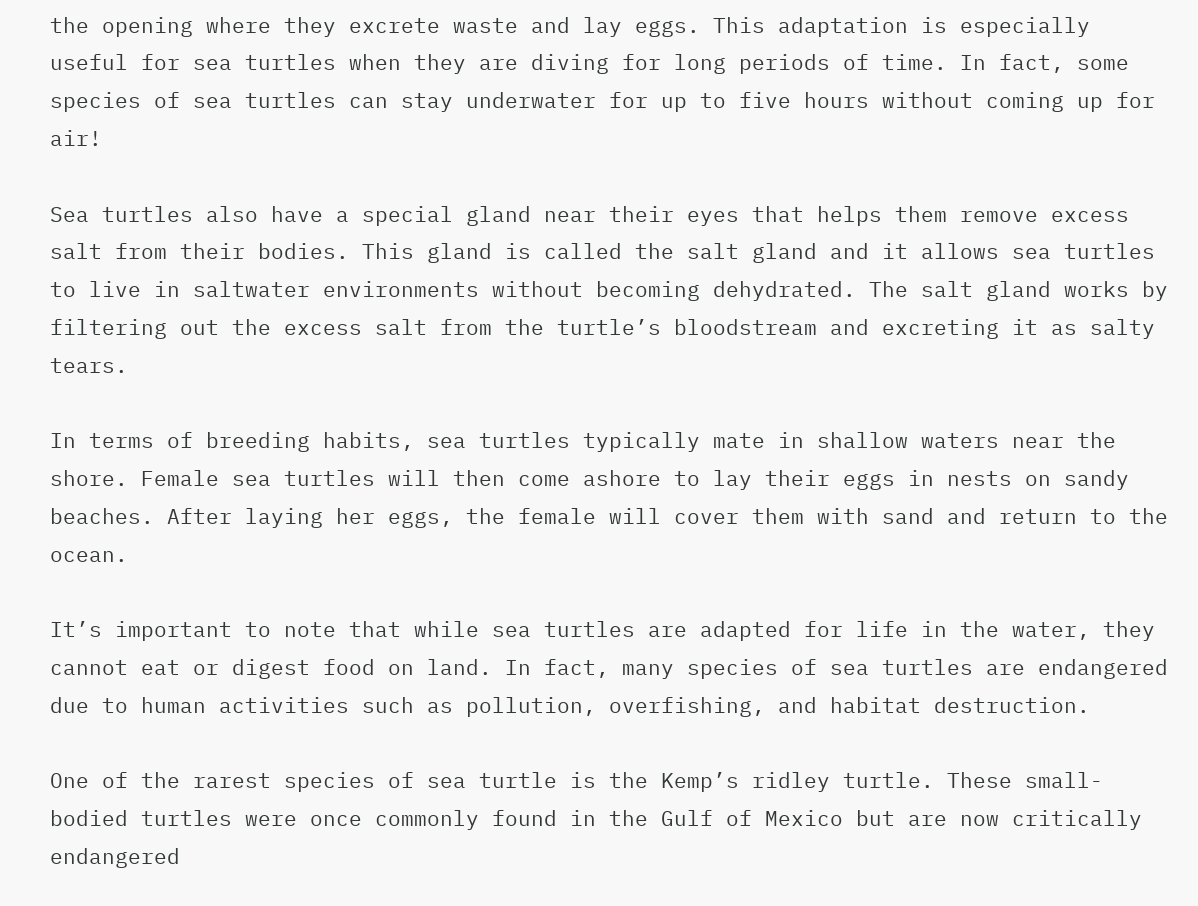the opening where they excrete waste and lay eggs. This adaptation is especially useful for sea turtles when they are diving for long periods of time. In fact, some species of sea turtles can stay underwater for up to five hours without coming up for air!

Sea turtles also have a special gland near their eyes that helps them remove excess salt from their bodies. This gland is called the salt gland and it allows sea turtles to live in saltwater environments without becoming dehydrated. The salt gland works by filtering out the excess salt from the turtle’s bloodstream and excreting it as salty tears.

In terms of breeding habits, sea turtles typically mate in shallow waters near the shore. Female sea turtles will then come ashore to lay their eggs in nests on sandy beaches. After laying her eggs, the female will cover them with sand and return to the ocean.

It’s important to note that while sea turtles are adapted for life in the water, they cannot eat or digest food on land. In fact, many species of sea turtles are endangered due to human activities such as pollution, overfishing, and habitat destruction.

One of the rarest species of sea turtle is the Kemp’s ridley turtle. These small-bodied turtles were once commonly found in the Gulf of Mexico but are now critically endangered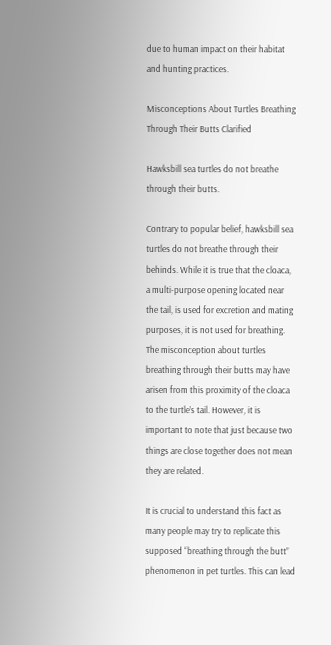due to human impact on their habitat and hunting practices.

Misconceptions About Turtles Breathing Through Their Butts Clarified

Hawksbill sea turtles do not breathe through their butts.

Contrary to popular belief, hawksbill sea turtles do not breathe through their behinds. While it is true that the cloaca, a multi-purpose opening located near the tail, is used for excretion and mating purposes, it is not used for breathing. The misconception about turtles breathing through their butts may have arisen from this proximity of the cloaca to the turtle’s tail. However, it is important to note that just because two things are close together does not mean they are related.

It is crucial to understand this fact as many people may try to replicate this supposed “breathing through the butt” phenomenon in pet turtles. This can lead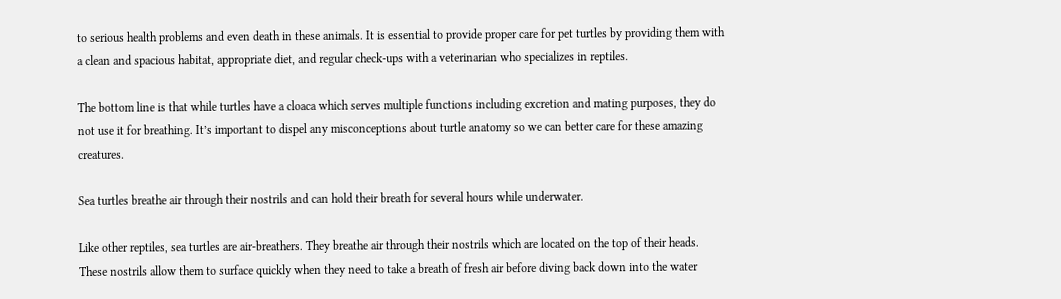to serious health problems and even death in these animals. It is essential to provide proper care for pet turtles by providing them with a clean and spacious habitat, appropriate diet, and regular check-ups with a veterinarian who specializes in reptiles.

The bottom line is that while turtles have a cloaca which serves multiple functions including excretion and mating purposes, they do not use it for breathing. It’s important to dispel any misconceptions about turtle anatomy so we can better care for these amazing creatures.

Sea turtles breathe air through their nostrils and can hold their breath for several hours while underwater.

Like other reptiles, sea turtles are air-breathers. They breathe air through their nostrils which are located on the top of their heads. These nostrils allow them to surface quickly when they need to take a breath of fresh air before diving back down into the water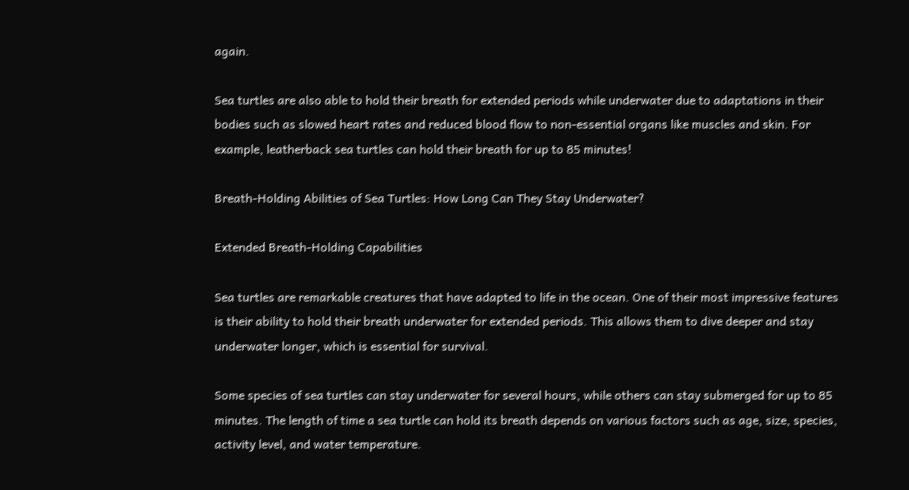again.

Sea turtles are also able to hold their breath for extended periods while underwater due to adaptations in their bodies such as slowed heart rates and reduced blood flow to non-essential organs like muscles and skin. For example, leatherback sea turtles can hold their breath for up to 85 minutes!

Breath-Holding Abilities of Sea Turtles: How Long Can They Stay Underwater?

Extended Breath-Holding Capabilities

Sea turtles are remarkable creatures that have adapted to life in the ocean. One of their most impressive features is their ability to hold their breath underwater for extended periods. This allows them to dive deeper and stay underwater longer, which is essential for survival.

Some species of sea turtles can stay underwater for several hours, while others can stay submerged for up to 85 minutes. The length of time a sea turtle can hold its breath depends on various factors such as age, size, species, activity level, and water temperature.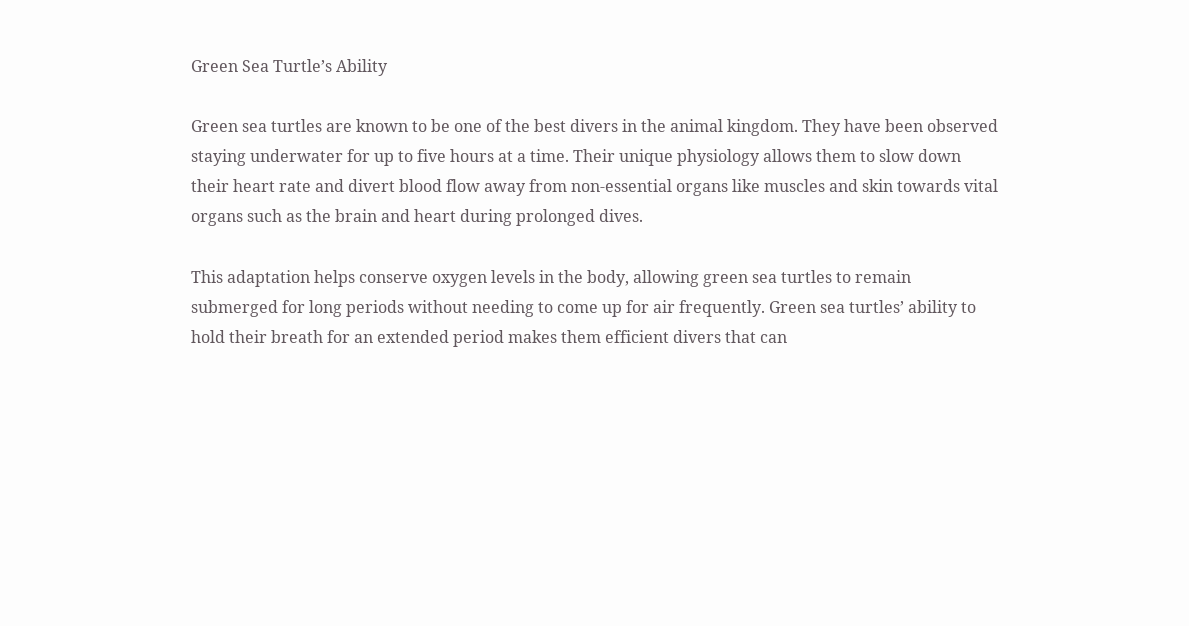Green Sea Turtle’s Ability

Green sea turtles are known to be one of the best divers in the animal kingdom. They have been observed staying underwater for up to five hours at a time. Their unique physiology allows them to slow down their heart rate and divert blood flow away from non-essential organs like muscles and skin towards vital organs such as the brain and heart during prolonged dives.

This adaptation helps conserve oxygen levels in the body, allowing green sea turtles to remain submerged for long periods without needing to come up for air frequently. Green sea turtles’ ability to hold their breath for an extended period makes them efficient divers that can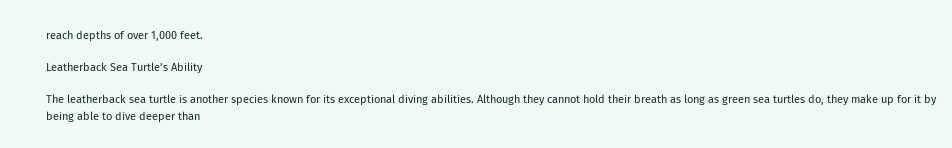reach depths of over 1,000 feet.

Leatherback Sea Turtle’s Ability

The leatherback sea turtle is another species known for its exceptional diving abilities. Although they cannot hold their breath as long as green sea turtles do, they make up for it by being able to dive deeper than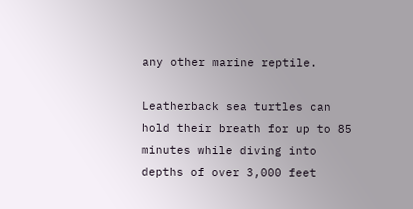any other marine reptile.

Leatherback sea turtles can hold their breath for up to 85 minutes while diving into depths of over 3,000 feet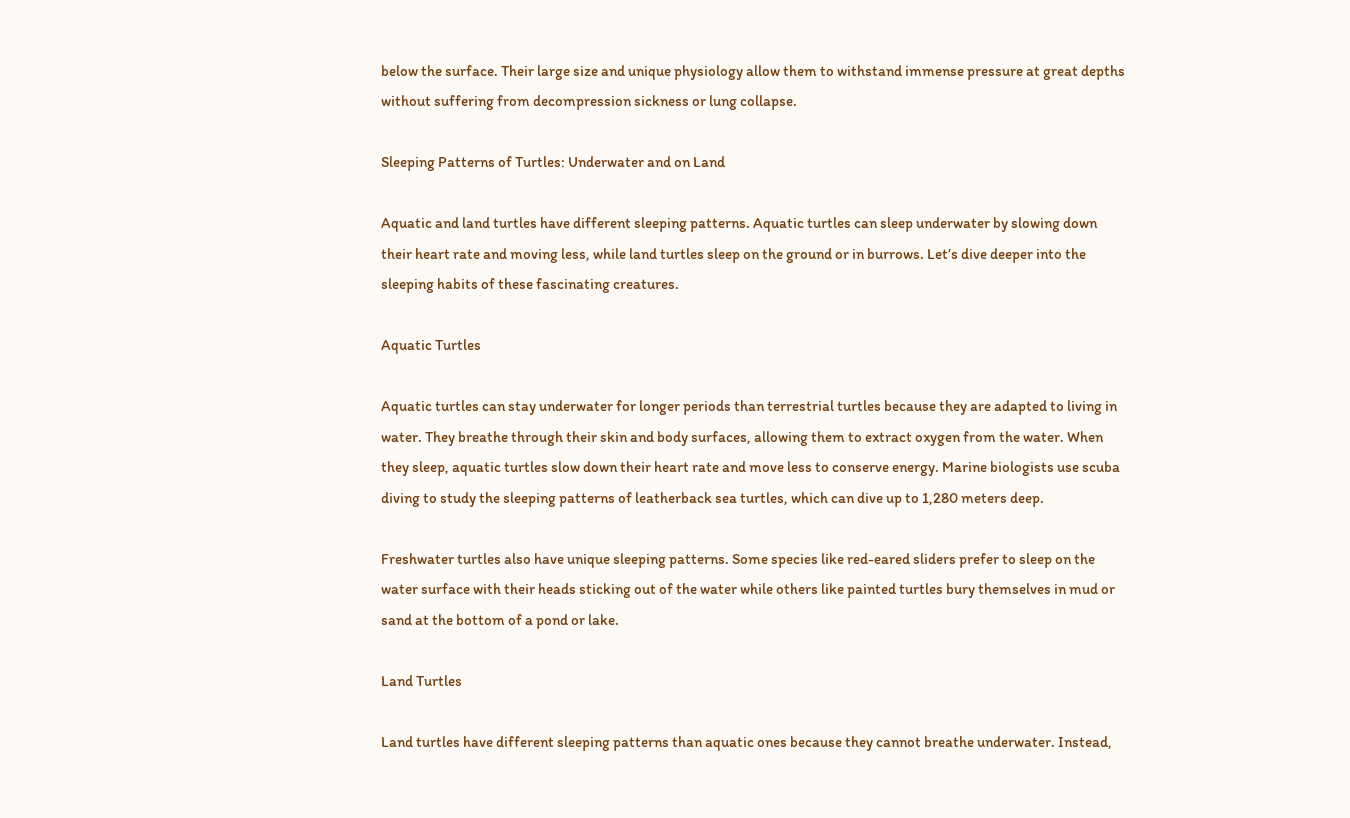below the surface. Their large size and unique physiology allow them to withstand immense pressure at great depths without suffering from decompression sickness or lung collapse.

Sleeping Patterns of Turtles: Underwater and on Land

Aquatic and land turtles have different sleeping patterns. Aquatic turtles can sleep underwater by slowing down their heart rate and moving less, while land turtles sleep on the ground or in burrows. Let’s dive deeper into the sleeping habits of these fascinating creatures.

Aquatic Turtles

Aquatic turtles can stay underwater for longer periods than terrestrial turtles because they are adapted to living in water. They breathe through their skin and body surfaces, allowing them to extract oxygen from the water. When they sleep, aquatic turtles slow down their heart rate and move less to conserve energy. Marine biologists use scuba diving to study the sleeping patterns of leatherback sea turtles, which can dive up to 1,280 meters deep.

Freshwater turtles also have unique sleeping patterns. Some species like red-eared sliders prefer to sleep on the water surface with their heads sticking out of the water while others like painted turtles bury themselves in mud or sand at the bottom of a pond or lake.

Land Turtles

Land turtles have different sleeping patterns than aquatic ones because they cannot breathe underwater. Instead,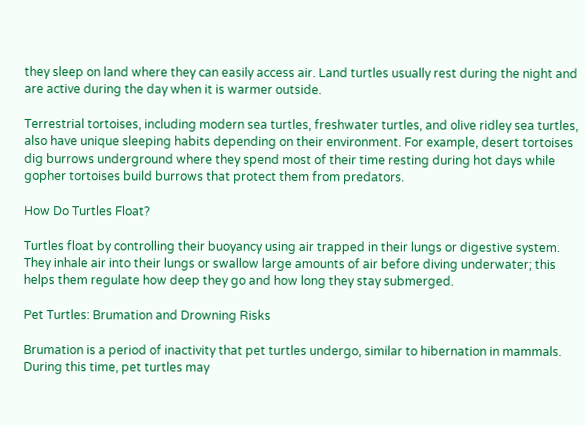they sleep on land where they can easily access air. Land turtles usually rest during the night and are active during the day when it is warmer outside.

Terrestrial tortoises, including modern sea turtles, freshwater turtles, and olive ridley sea turtles, also have unique sleeping habits depending on their environment. For example, desert tortoises dig burrows underground where they spend most of their time resting during hot days while gopher tortoises build burrows that protect them from predators.

How Do Turtles Float?

Turtles float by controlling their buoyancy using air trapped in their lungs or digestive system. They inhale air into their lungs or swallow large amounts of air before diving underwater; this helps them regulate how deep they go and how long they stay submerged.

Pet Turtles: Brumation and Drowning Risks

Brumation is a period of inactivity that pet turtles undergo, similar to hibernation in mammals. During this time, pet turtles may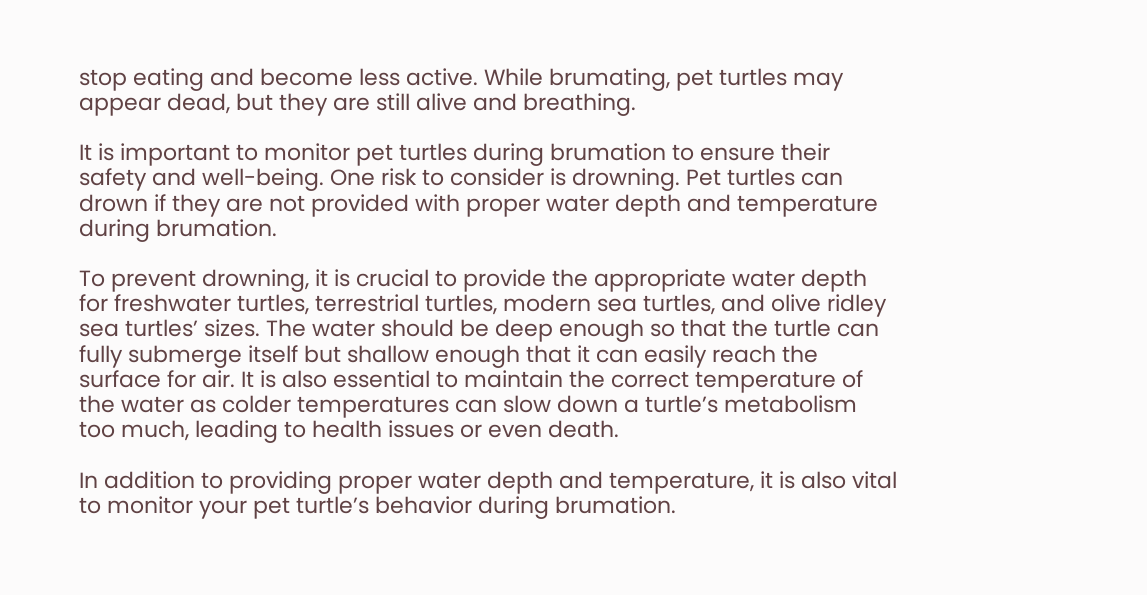stop eating and become less active. While brumating, pet turtles may appear dead, but they are still alive and breathing.

It is important to monitor pet turtles during brumation to ensure their safety and well-being. One risk to consider is drowning. Pet turtles can drown if they are not provided with proper water depth and temperature during brumation.

To prevent drowning, it is crucial to provide the appropriate water depth for freshwater turtles, terrestrial turtles, modern sea turtles, and olive ridley sea turtles’ sizes. The water should be deep enough so that the turtle can fully submerge itself but shallow enough that it can easily reach the surface for air. It is also essential to maintain the correct temperature of the water as colder temperatures can slow down a turtle’s metabolism too much, leading to health issues or even death.

In addition to providing proper water depth and temperature, it is also vital to monitor your pet turtle’s behavior during brumation.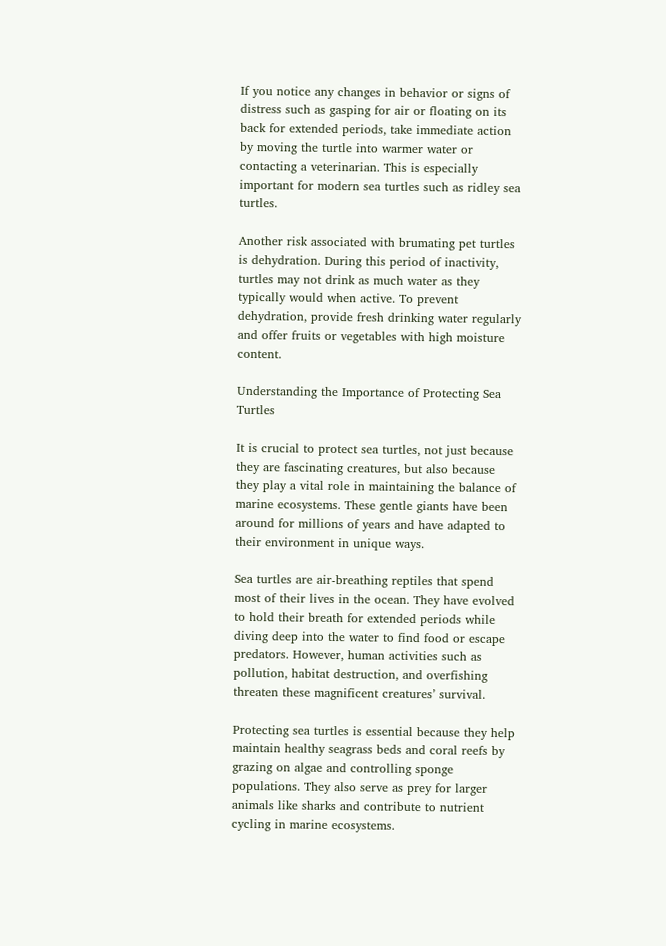If you notice any changes in behavior or signs of distress such as gasping for air or floating on its back for extended periods, take immediate action by moving the turtle into warmer water or contacting a veterinarian. This is especially important for modern sea turtles such as ridley sea turtles.

Another risk associated with brumating pet turtles is dehydration. During this period of inactivity, turtles may not drink as much water as they typically would when active. To prevent dehydration, provide fresh drinking water regularly and offer fruits or vegetables with high moisture content.

Understanding the Importance of Protecting Sea Turtles

It is crucial to protect sea turtles, not just because they are fascinating creatures, but also because they play a vital role in maintaining the balance of marine ecosystems. These gentle giants have been around for millions of years and have adapted to their environment in unique ways.

Sea turtles are air-breathing reptiles that spend most of their lives in the ocean. They have evolved to hold their breath for extended periods while diving deep into the water to find food or escape predators. However, human activities such as pollution, habitat destruction, and overfishing threaten these magnificent creatures’ survival.

Protecting sea turtles is essential because they help maintain healthy seagrass beds and coral reefs by grazing on algae and controlling sponge populations. They also serve as prey for larger animals like sharks and contribute to nutrient cycling in marine ecosystems.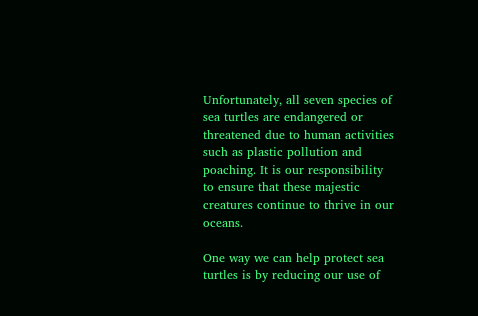Unfortunately, all seven species of sea turtles are endangered or threatened due to human activities such as plastic pollution and poaching. It is our responsibility to ensure that these majestic creatures continue to thrive in our oceans.

One way we can help protect sea turtles is by reducing our use of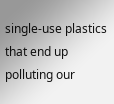single-use plastics that end up polluting our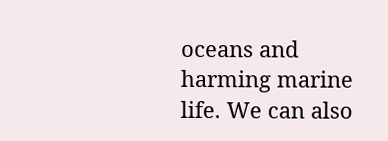oceans and harming marine life. We can also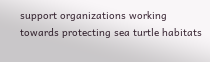support organizations working towards protecting sea turtle habitats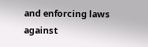and enforcing laws against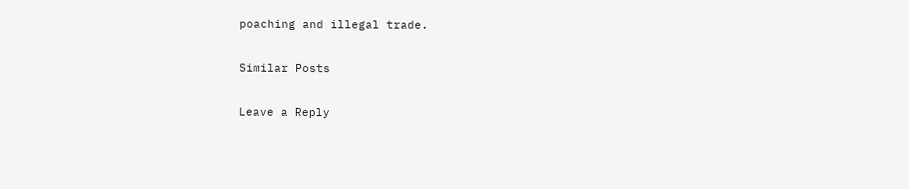poaching and illegal trade.

Similar Posts

Leave a Reply